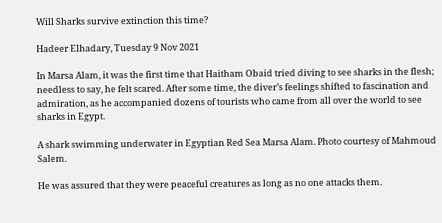Will Sharks survive extinction this time?

Hadeer Elhadary, Tuesday 9 Nov 2021

In Marsa Alam, it was the first time that Haitham Obaid tried diving to see sharks in the flesh; needless to say, he felt scared. After some time, the diver’s feelings shifted to fascination and admiration, as he accompanied dozens of tourists who came from all over the world to see sharks in Egypt.

A shark swimming underwater in Egyptian Red Sea Marsa Alam. Photo courtesy of Mahmoud Salem.

He was assured that they were peaceful creatures as long as no one attacks them.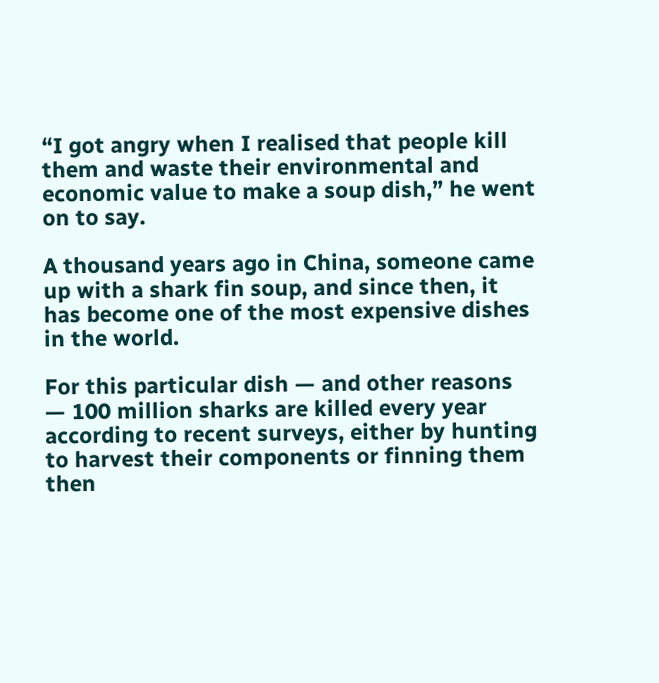“I got angry when I realised that people kill them and waste their environmental and economic value to make a soup dish,” he went on to say.

A thousand years ago in China, someone came up with a shark fin soup, and since then, it has become one of the most expensive dishes in the world.

For this particular dish — and other reasons — 100 million sharks are killed every year according to recent surveys, either by hunting to harvest their components or finning them then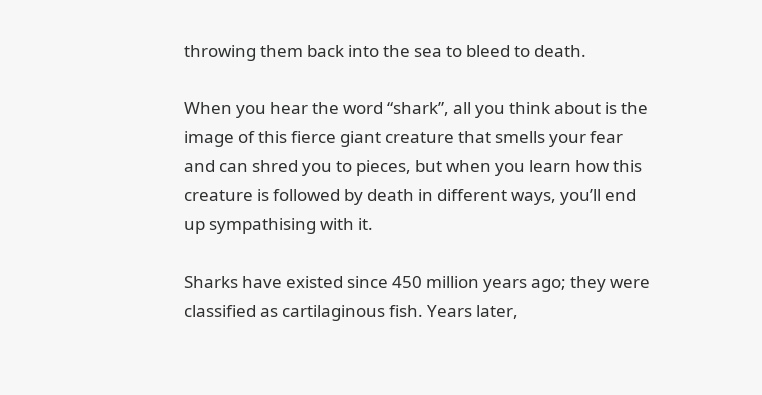throwing them back into the sea to bleed to death.

When you hear the word “shark”, all you think about is the image of this fierce giant creature that smells your fear and can shred you to pieces, but when you learn how this creature is followed by death in different ways, you’ll end up sympathising with it.

Sharks have existed since 450 million years ago; they were classified as cartilaginous fish. Years later,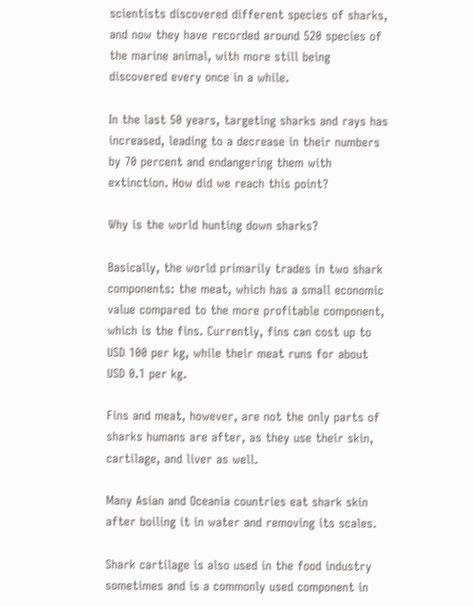scientists discovered different species of sharks, and now they have recorded around 520 species of the marine animal, with more still being discovered every once in a while.

In the last 50 years, targeting sharks and rays has increased, leading to a decrease in their numbers by 70 percent and endangering them with extinction. How did we reach this point?

Why is the world hunting down sharks?

Basically, the world primarily trades in two shark components: the meat, which has a small economic value compared to the more profitable component, which is the fins. Currently, fins can cost up to USD 100 per kg, while their meat runs for about USD 0.1 per kg.

Fins and meat, however, are not the only parts of sharks humans are after, as they use their skin, cartilage, and liver as well.

Many Asian and Oceania countries eat shark skin after boiling it in water and removing its scales.

Shark cartilage is also used in the food industry sometimes and is a commonly used component in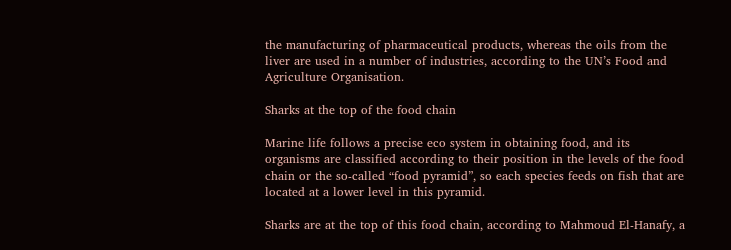the manufacturing of pharmaceutical products, whereas the oils from the liver are used in a number of industries, according to the UN’s Food and Agriculture Organisation.

Sharks at the top of the food chain

Marine life follows a precise eco system in obtaining food, and its organisms are classified according to their position in the levels of the food chain or the so-called “food pyramid”, so each species feeds on fish that are located at a lower level in this pyramid.

Sharks are at the top of this food chain, according to Mahmoud El-Hanafy, a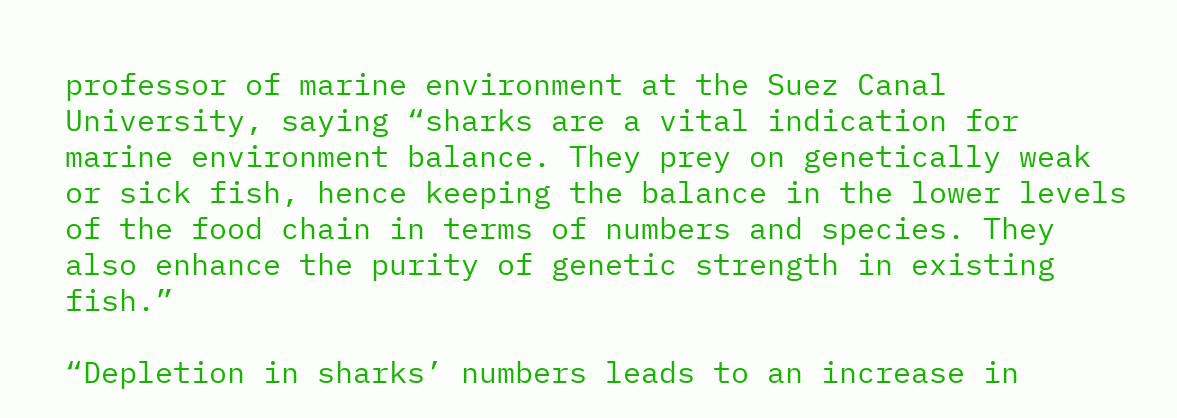professor of marine environment at the Suez Canal University, saying “sharks are a vital indication for marine environment balance. They prey on genetically weak or sick fish, hence keeping the balance in the lower levels of the food chain in terms of numbers and species. They also enhance the purity of genetic strength in existing fish.”

“Depletion in sharks’ numbers leads to an increase in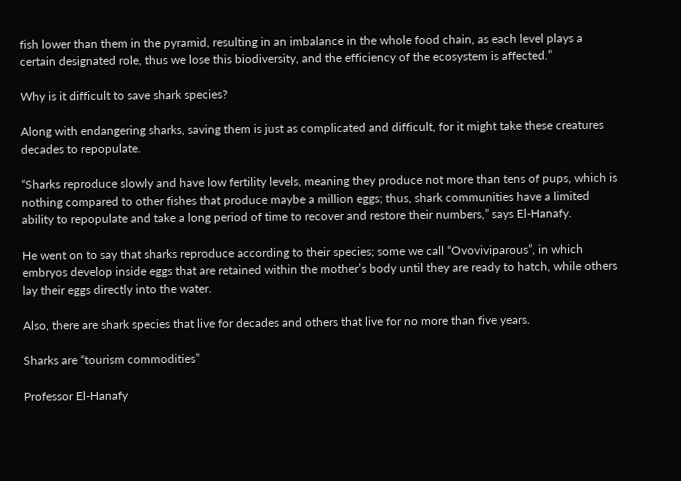fish lower than them in the pyramid, resulting in an imbalance in the whole food chain, as each level plays a certain designated role, thus we lose this biodiversity, and the efficiency of the ecosystem is affected.”

Why is it difficult to save shark species?

Along with endangering sharks, saving them is just as complicated and difficult, for it might take these creatures decades to repopulate.

“Sharks reproduce slowly and have low fertility levels, meaning they produce not more than tens of pups, which is nothing compared to other fishes that produce maybe a million eggs; thus, shark communities have a limited ability to repopulate and take a long period of time to recover and restore their numbers,” says El-Hanafy.

He went on to say that sharks reproduce according to their species; some we call “Ovoviviparous”, in which embryos develop inside eggs that are retained within the mother’s body until they are ready to hatch, while others lay their eggs directly into the water.

Also, there are shark species that live for decades and others that live for no more than five years.

Sharks are “tourism commodities”

Professor El-Hanafy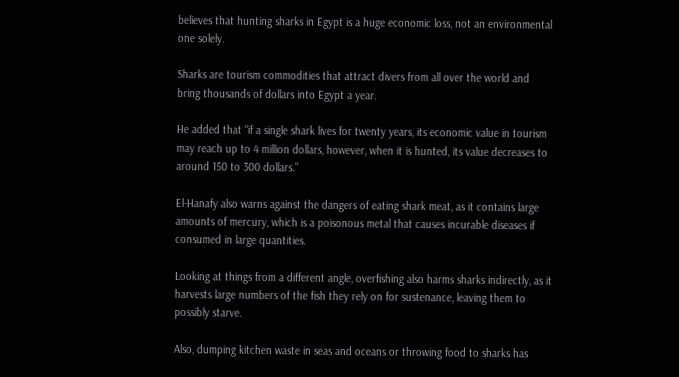believes that hunting sharks in Egypt is a huge economic loss, not an environmental one solely.

Sharks are tourism commodities that attract divers from all over the world and bring thousands of dollars into Egypt a year.

He added that “if a single shark lives for twenty years, its economic value in tourism may reach up to 4 million dollars, however, when it is hunted, its value decreases to around 150 to 300 dollars.”

El-Hanafy also warns against the dangers of eating shark meat, as it contains large amounts of mercury, which is a poisonous metal that causes incurable diseases if consumed in large quantities.

Looking at things from a different angle, overfishing also harms sharks indirectly, as it harvests large numbers of the fish they rely on for sustenance, leaving them to possibly starve.

Also, dumping kitchen waste in seas and oceans or throwing food to sharks has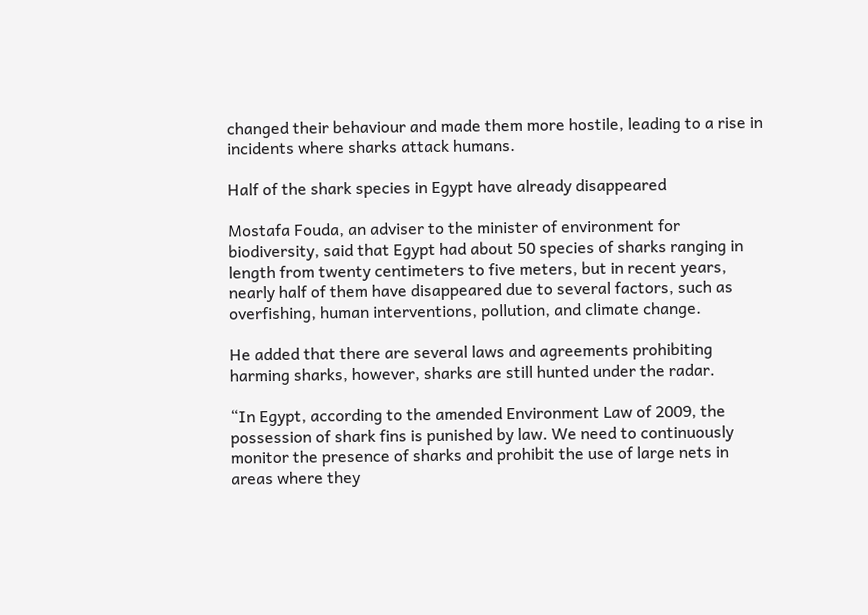changed their behaviour and made them more hostile, leading to a rise in incidents where sharks attack humans.

Half of the shark species in Egypt have already disappeared

Mostafa Fouda, an adviser to the minister of environment for biodiversity, said that Egypt had about 50 species of sharks ranging in length from twenty centimeters to five meters, but in recent years, nearly half of them have disappeared due to several factors, such as overfishing, human interventions, pollution, and climate change.

He added that there are several laws and agreements prohibiting harming sharks, however, sharks are still hunted under the radar.

“In Egypt, according to the amended Environment Law of 2009, the possession of shark fins is punished by law. We need to continuously monitor the presence of sharks and prohibit the use of large nets in areas where they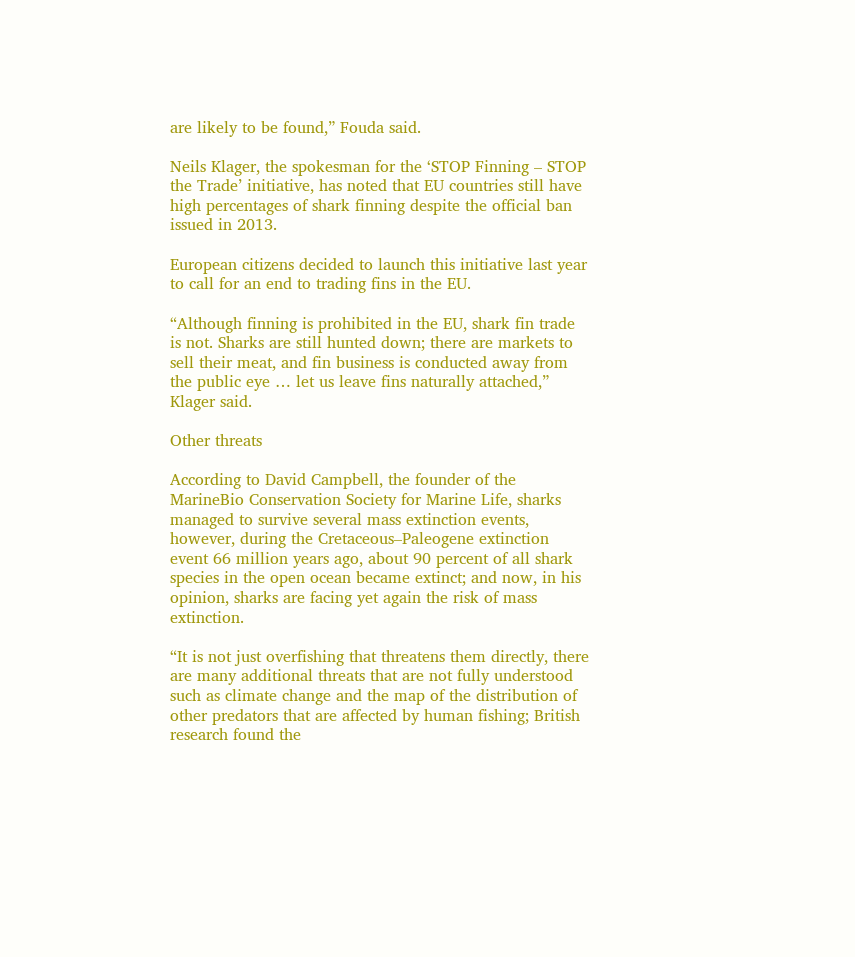are likely to be found,” Fouda said.

Neils Klager, the spokesman for the ‘STOP Finning – STOP the Trade’ initiative, has noted that EU countries still have high percentages of shark finning despite the official ban issued in 2013.

European citizens decided to launch this initiative last year to call for an end to trading fins in the EU.

“Although finning is prohibited in the EU, shark fin trade is not. Sharks are still hunted down; there are markets to sell their meat, and fin business is conducted away from the public eye … let us leave fins naturally attached,” Klager said.

Other threats

According to David Campbell, the founder of the MarineBio Conservation Society for Marine Life, sharks managed to survive several mass extinction events, however, during the Cretaceous–Paleogene extinction event 66 million years ago, about 90 percent of all shark species in the open ocean became extinct; and now, in his opinion, sharks are facing yet again the risk of mass extinction.

“It is not just overfishing that threatens them directly, there are many additional threats that are not fully understood such as climate change and the map of the distribution of other predators that are affected by human fishing; British research found the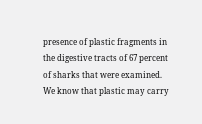presence of plastic fragments in the digestive tracts of 67 percent of sharks that were examined. We know that plastic may carry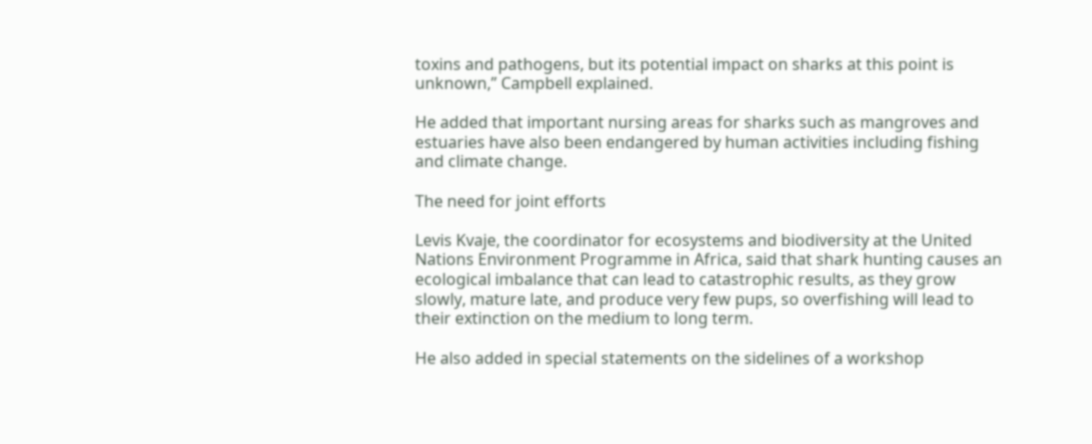toxins and pathogens, but its potential impact on sharks at this point is unknown,” Campbell explained.

He added that important nursing areas for sharks such as mangroves and estuaries have also been endangered by human activities including fishing and climate change.

The need for joint efforts

Levis Kvaje, the coordinator for ecosystems and biodiversity at the United Nations Environment Programme in Africa, said that shark hunting causes an ecological imbalance that can lead to catastrophic results, as they grow slowly, mature late, and produce very few pups, so overfishing will lead to their extinction on the medium to long term.

He also added in special statements on the sidelines of a workshop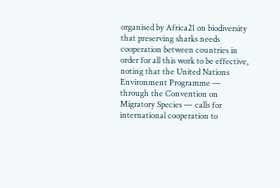organised by Africa21 on biodiversity that preserving sharks needs cooperation between countries in order for all this work to be effective, noting that the United Nations Environment Programme — through the Convention on Migratory Species — calls for international cooperation to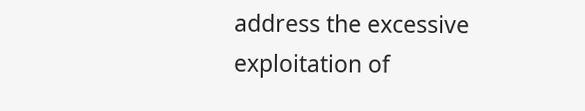address the excessive exploitation of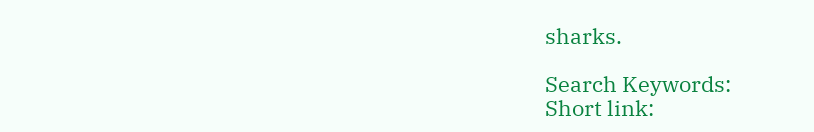sharks.

Search Keywords:
Short link: